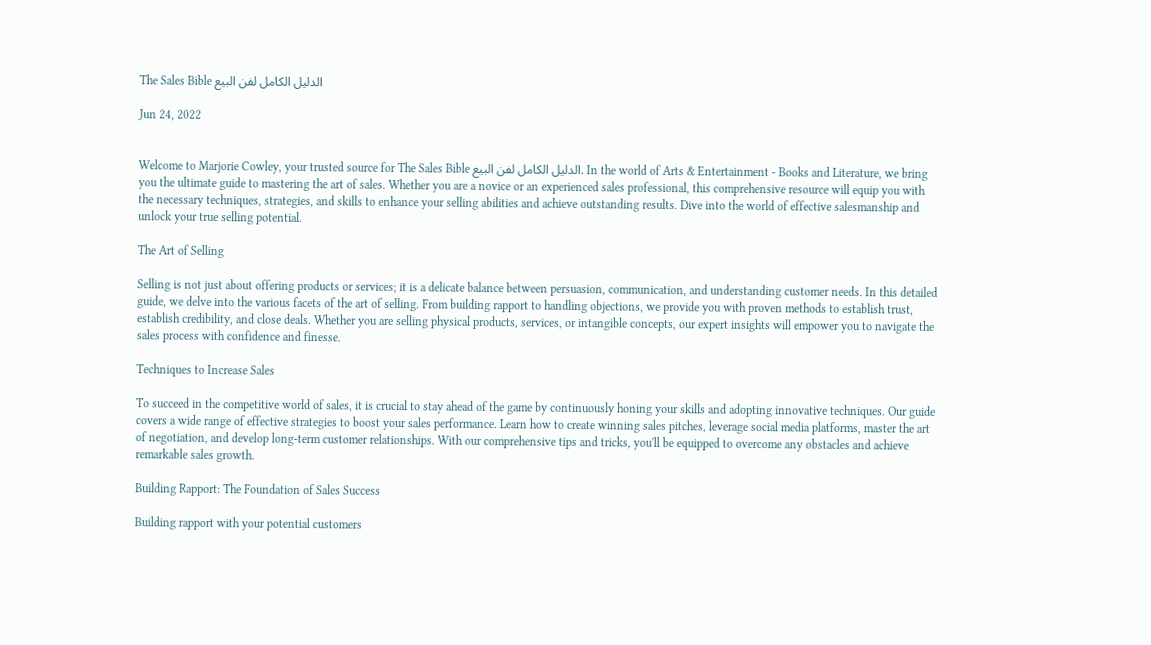The Sales Bible الدليل الكامل لفن البيع

Jun 24, 2022


Welcome to Marjorie Cowley, your trusted source for The Sales Bible الدليل الكامل لفن البيع. In the world of Arts & Entertainment - Books and Literature, we bring you the ultimate guide to mastering the art of sales. Whether you are a novice or an experienced sales professional, this comprehensive resource will equip you with the necessary techniques, strategies, and skills to enhance your selling abilities and achieve outstanding results. Dive into the world of effective salesmanship and unlock your true selling potential.

The Art of Selling

Selling is not just about offering products or services; it is a delicate balance between persuasion, communication, and understanding customer needs. In this detailed guide, we delve into the various facets of the art of selling. From building rapport to handling objections, we provide you with proven methods to establish trust, establish credibility, and close deals. Whether you are selling physical products, services, or intangible concepts, our expert insights will empower you to navigate the sales process with confidence and finesse.

Techniques to Increase Sales

To succeed in the competitive world of sales, it is crucial to stay ahead of the game by continuously honing your skills and adopting innovative techniques. Our guide covers a wide range of effective strategies to boost your sales performance. Learn how to create winning sales pitches, leverage social media platforms, master the art of negotiation, and develop long-term customer relationships. With our comprehensive tips and tricks, you'll be equipped to overcome any obstacles and achieve remarkable sales growth.

Building Rapport: The Foundation of Sales Success

Building rapport with your potential customers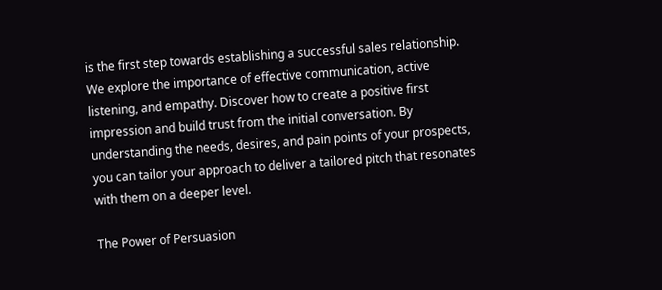is the first step towards establishing a successful sales relationship. We explore the importance of effective communication, active listening, and empathy. Discover how to create a positive first impression and build trust from the initial conversation. By understanding the needs, desires, and pain points of your prospects, you can tailor your approach to deliver a tailored pitch that resonates with them on a deeper level.

The Power of Persuasion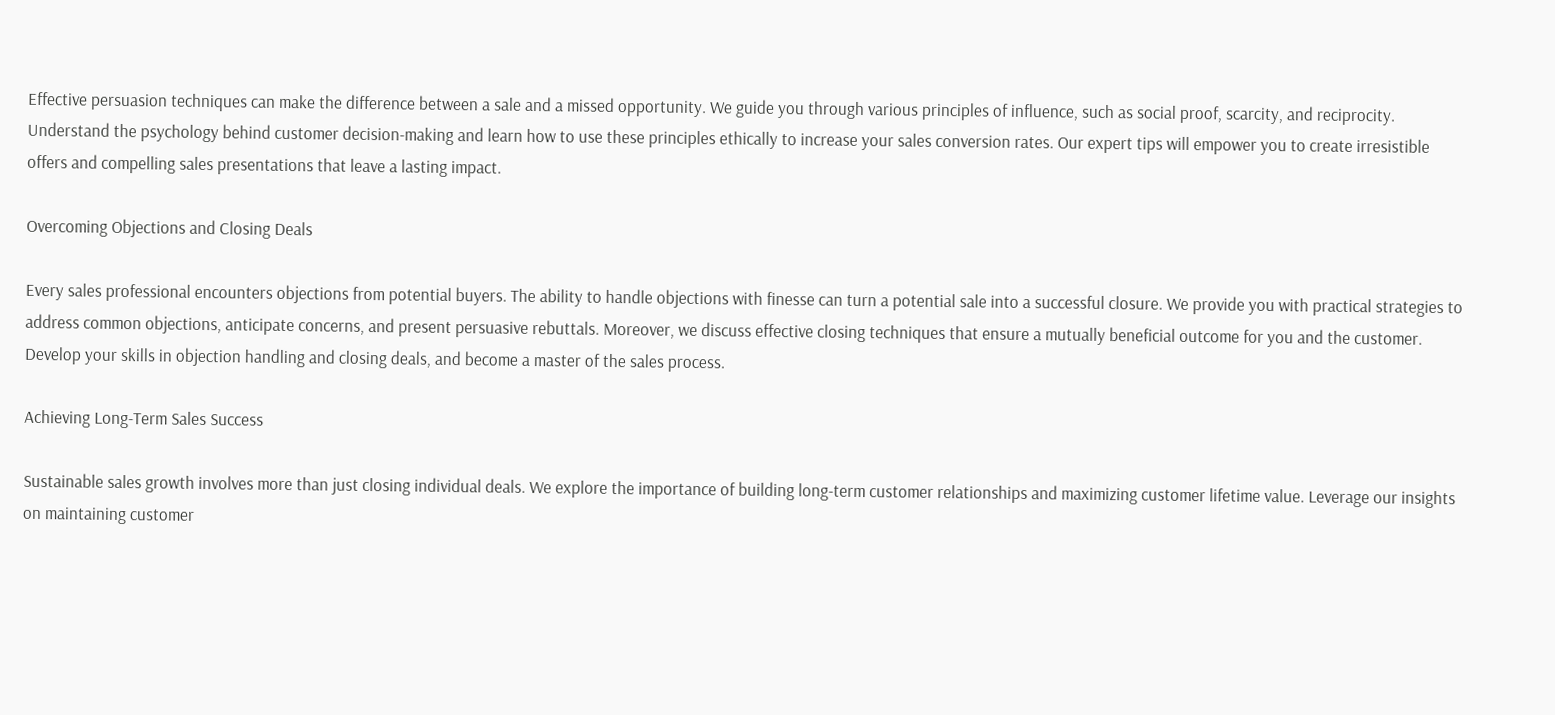Effective persuasion techniques can make the difference between a sale and a missed opportunity. We guide you through various principles of influence, such as social proof, scarcity, and reciprocity. Understand the psychology behind customer decision-making and learn how to use these principles ethically to increase your sales conversion rates. Our expert tips will empower you to create irresistible offers and compelling sales presentations that leave a lasting impact.

Overcoming Objections and Closing Deals

Every sales professional encounters objections from potential buyers. The ability to handle objections with finesse can turn a potential sale into a successful closure. We provide you with practical strategies to address common objections, anticipate concerns, and present persuasive rebuttals. Moreover, we discuss effective closing techniques that ensure a mutually beneficial outcome for you and the customer. Develop your skills in objection handling and closing deals, and become a master of the sales process.

Achieving Long-Term Sales Success

Sustainable sales growth involves more than just closing individual deals. We explore the importance of building long-term customer relationships and maximizing customer lifetime value. Leverage our insights on maintaining customer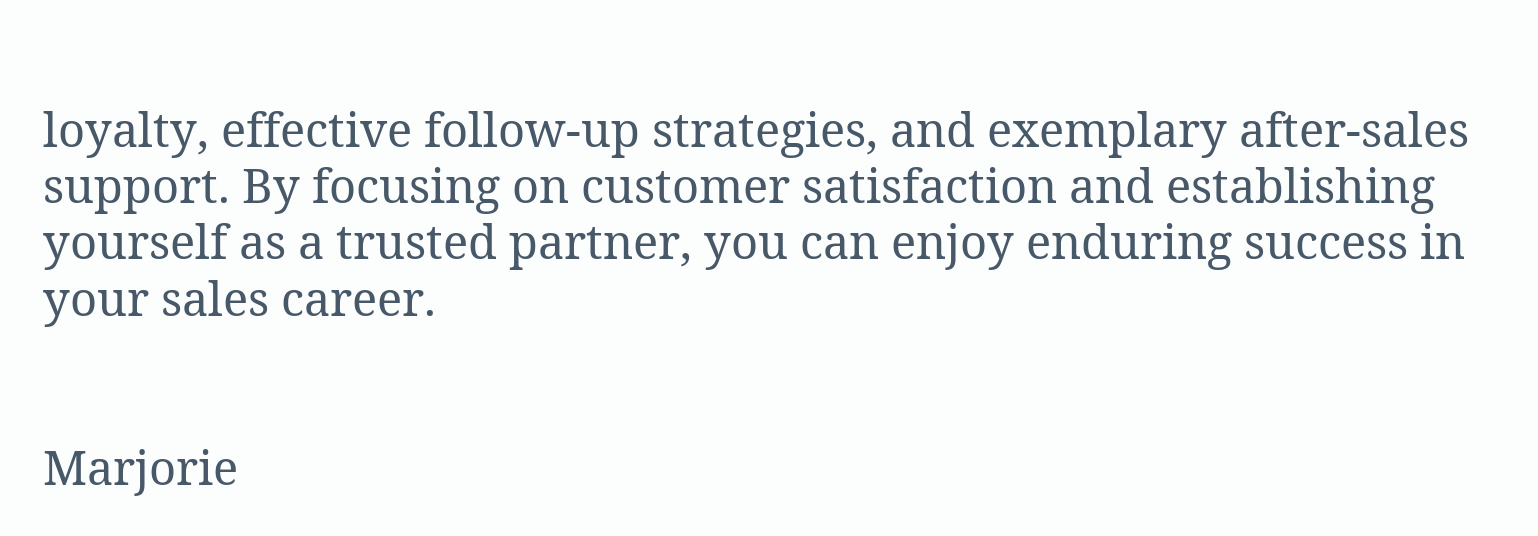loyalty, effective follow-up strategies, and exemplary after-sales support. By focusing on customer satisfaction and establishing yourself as a trusted partner, you can enjoy enduring success in your sales career.


Marjorie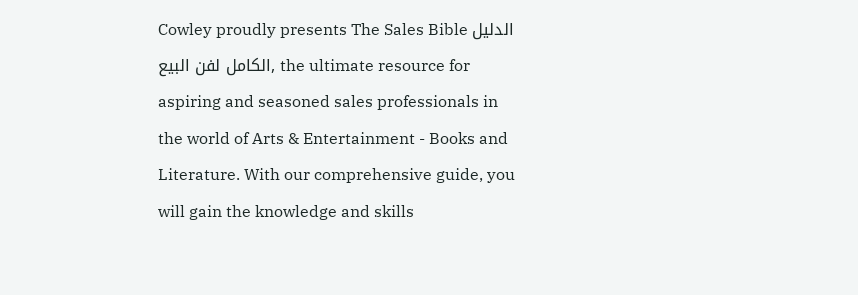Cowley proudly presents The Sales Bible الدليل الكامل لفن البيع, the ultimate resource for aspiring and seasoned sales professionals in the world of Arts & Entertainment - Books and Literature. With our comprehensive guide, you will gain the knowledge and skills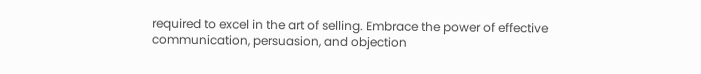required to excel in the art of selling. Embrace the power of effective communication, persuasion, and objection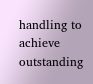handling to achieve outstanding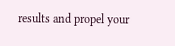results and propel your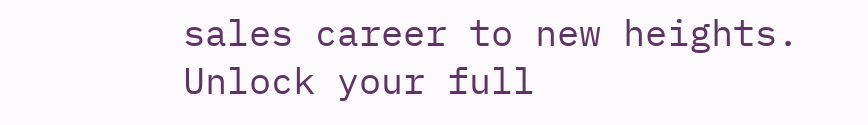sales career to new heights. Unlock your full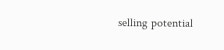selling potential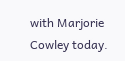with Marjorie Cowley today.